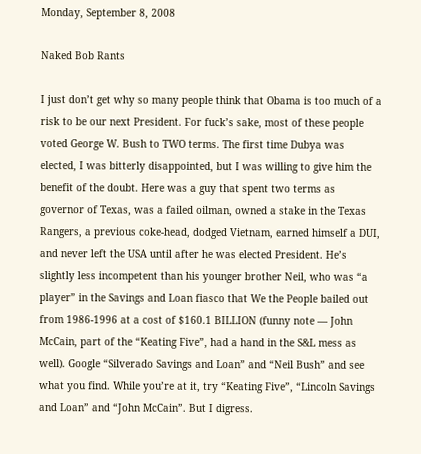Monday, September 8, 2008

Naked Bob Rants

I just don’t get why so many people think that Obama is too much of a risk to be our next President. For fuck’s sake, most of these people voted George W. Bush to TWO terms. The first time Dubya was elected, I was bitterly disappointed, but I was willing to give him the benefit of the doubt. Here was a guy that spent two terms as governor of Texas, was a failed oilman, owned a stake in the Texas Rangers, a previous coke-head, dodged Vietnam, earned himself a DUI, and never left the USA until after he was elected President. He’s slightly less incompetent than his younger brother Neil, who was “a player” in the Savings and Loan fiasco that We the People bailed out from 1986-1996 at a cost of $160.1 BILLION (funny note — John McCain, part of the “Keating Five”, had a hand in the S&L mess as well). Google “Silverado Savings and Loan” and “Neil Bush” and see what you find. While you’re at it, try “Keating Five”, “Lincoln Savings and Loan” and “John McCain”. But I digress.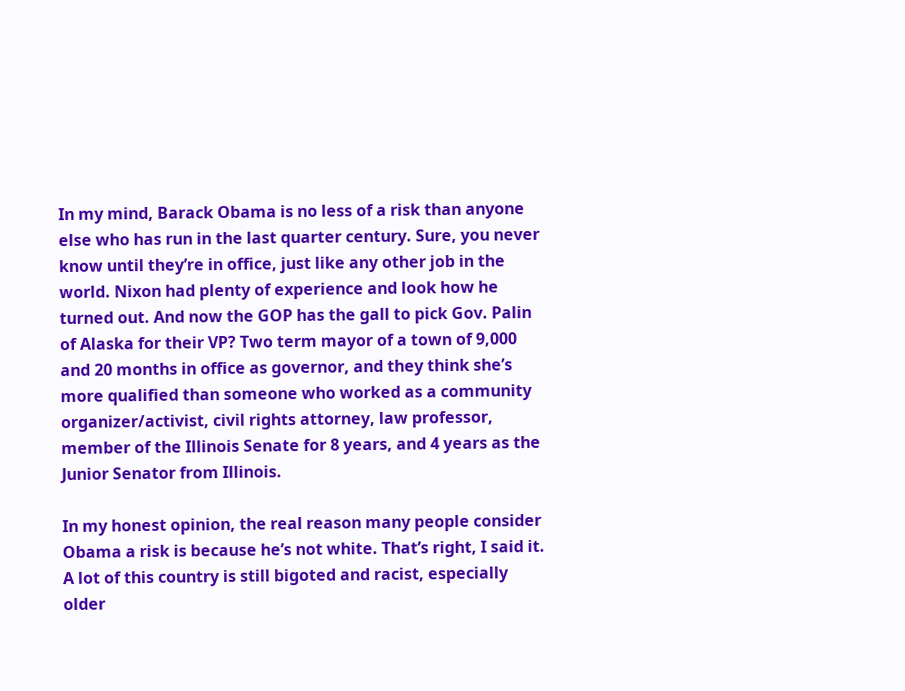In my mind, Barack Obama is no less of a risk than anyone else who has run in the last quarter century. Sure, you never know until they’re in office, just like any other job in the world. Nixon had plenty of experience and look how he turned out. And now the GOP has the gall to pick Gov. Palin of Alaska for their VP? Two term mayor of a town of 9,000 and 20 months in office as governor, and they think she’s more qualified than someone who worked as a community organizer/activist, civil rights attorney, law professor, member of the Illinois Senate for 8 years, and 4 years as the Junior Senator from Illinois.

In my honest opinion, the real reason many people consider Obama a risk is because he’s not white. That’s right, I said it. A lot of this country is still bigoted and racist, especially older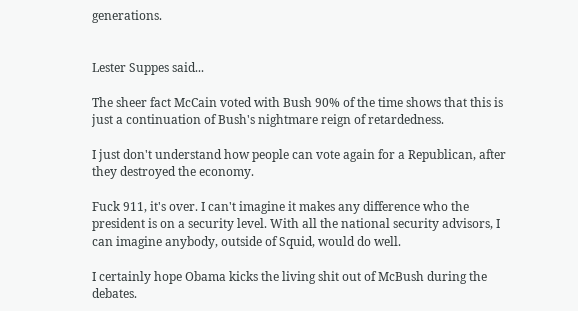generations.


Lester Suppes said...

The sheer fact McCain voted with Bush 90% of the time shows that this is just a continuation of Bush's nightmare reign of retardedness.

I just don't understand how people can vote again for a Republican, after they destroyed the economy.

Fuck 911, it's over. I can't imagine it makes any difference who the president is on a security level. With all the national security advisors, I can imagine anybody, outside of Squid, would do well.

I certainly hope Obama kicks the living shit out of McBush during the debates.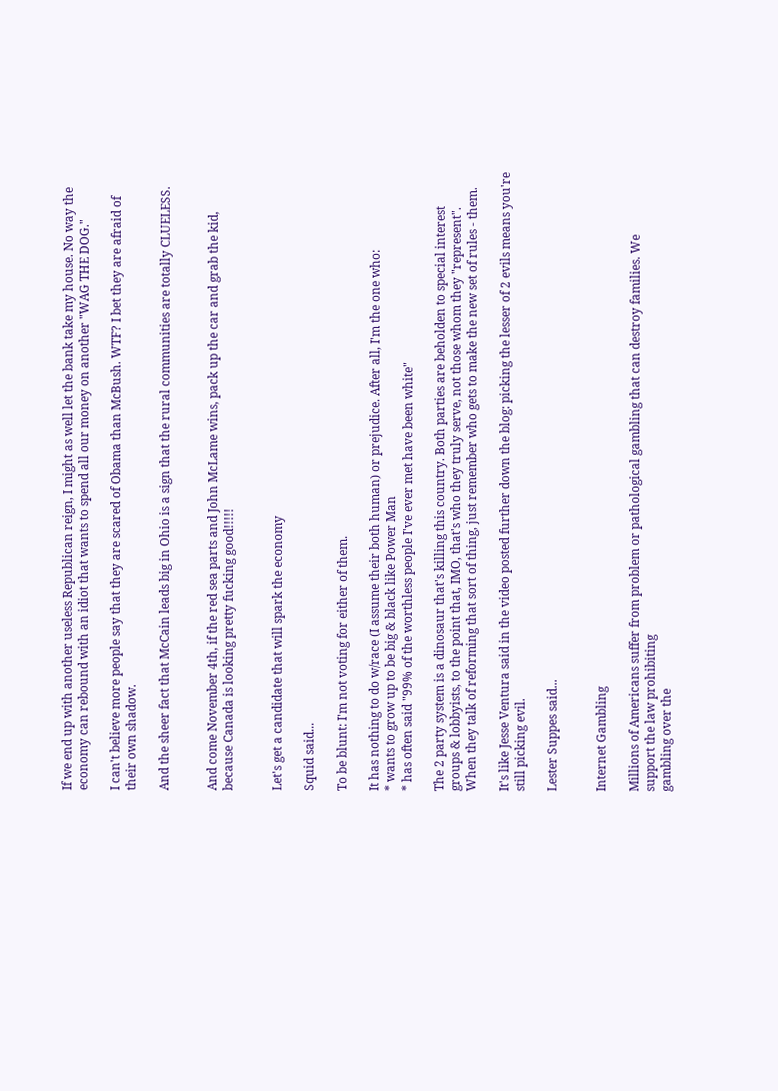If we end up with another useless Republican reign, I might as well let the bank take my house. No way the economy can rebound with an idiot that wants to spend all our money on another "WAG THE DOG."

I can't believe more people say that they are scared of Obama than McBush. WTF? I bet they are afraid of their own shadow.

And the sheer fact that McCain leads big in Ohio is a sign that the rural communities are totally CLUELESS.


And come November 4th, if the red sea parts and John McLame wins, pack up the car and grab the kid, because Canada is looking pretty fucking good!!!!!


Let's get a candidate that will spark the economy

Squid said...

To be blunt: I'm not voting for either of them.

It has nothing to do w/race (I assume their both human) or prejudice. After all, I'm the one who:
* wants to grow up to be big & black like Power Man
* has often said "99% of the worthless people I've ever met have been white"

The 2 party system is a dinosaur that's killing this country. Both parties are beholden to special interest groups & lobbyists, to the point that, IMO, that's who they truly serve, not those whom they "represent". When they talk of reforming that sort of thing, just remember who gets to make the new set of rules - them.

It's like Jesse Ventura said in the video posted further down the blog: picking the lesser of 2 evils means you're still picking evil.

Lester Suppes said...


Internet Gambling

Millions of Americans suffer from problem or pathological gambling that can destroy families. We
support the law prohibiting
gambling over the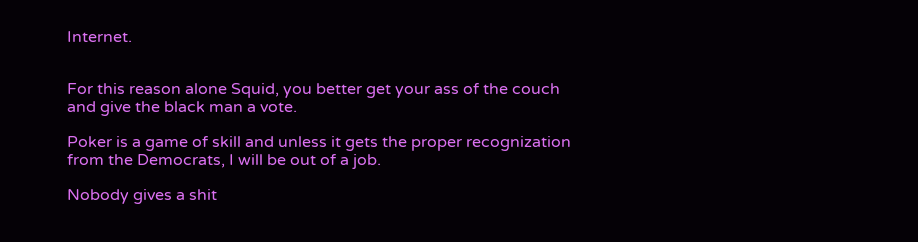Internet.


For this reason alone Squid, you better get your ass of the couch and give the black man a vote.

Poker is a game of skill and unless it gets the proper recognization from the Democrats, I will be out of a job.

Nobody gives a shit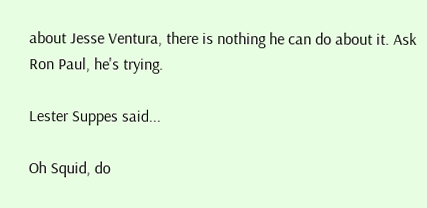about Jesse Ventura, there is nothing he can do about it. Ask Ron Paul, he's trying.

Lester Suppes said...

Oh Squid, do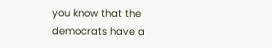you know that the democrats have a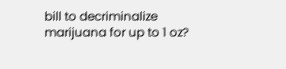bill to decriminalize marijuana for up to 1 oz?